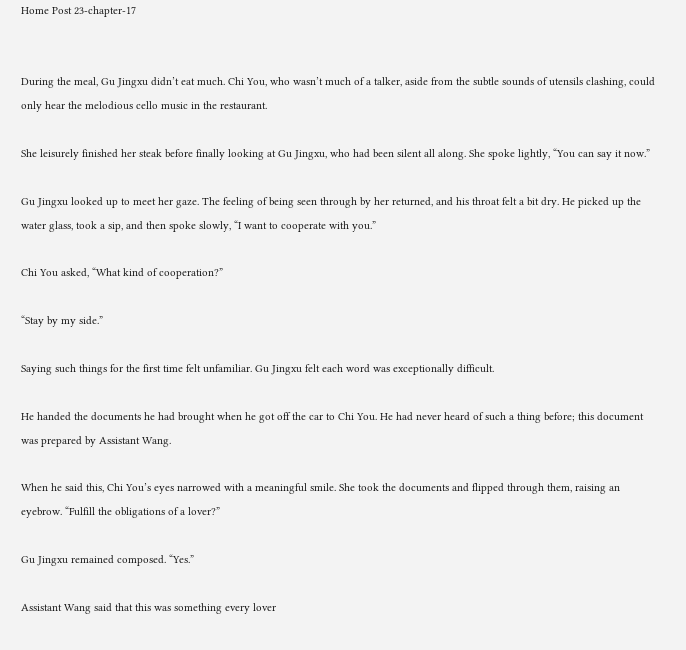Home Post 23-chapter-17


During the meal, Gu Jingxu didn’t eat much. Chi You, who wasn’t much of a talker, aside from the subtle sounds of utensils clashing, could only hear the melodious cello music in the restaurant.

She leisurely finished her steak before finally looking at Gu Jingxu, who had been silent all along. She spoke lightly, “You can say it now.”

Gu Jingxu looked up to meet her gaze. The feeling of being seen through by her returned, and his throat felt a bit dry. He picked up the water glass, took a sip, and then spoke slowly, “I want to cooperate with you.”

Chi You asked, “What kind of cooperation?”

“Stay by my side.”

Saying such things for the first time felt unfamiliar. Gu Jingxu felt each word was exceptionally difficult.

He handed the documents he had brought when he got off the car to Chi You. He had never heard of such a thing before; this document was prepared by Assistant Wang.

When he said this, Chi You’s eyes narrowed with a meaningful smile. She took the documents and flipped through them, raising an eyebrow. “Fulfill the obligations of a lover?”

Gu Jingxu remained composed. “Yes.”

Assistant Wang said that this was something every lover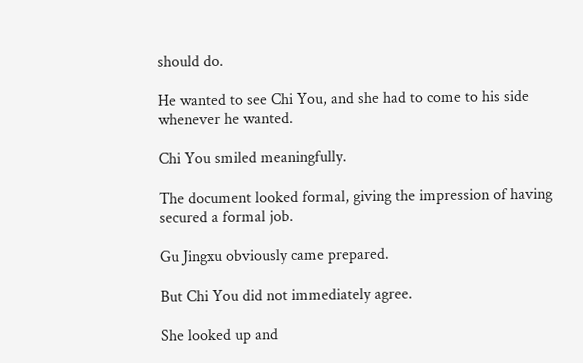should do.

He wanted to see Chi You, and she had to come to his side whenever he wanted.

Chi You smiled meaningfully.

The document looked formal, giving the impression of having secured a formal job.

Gu Jingxu obviously came prepared.

But Chi You did not immediately agree.

She looked up and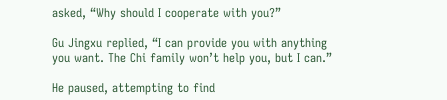asked, “Why should I cooperate with you?”

Gu Jingxu replied, “I can provide you with anything you want. The Chi family won’t help you, but I can.”

He paused, attempting to find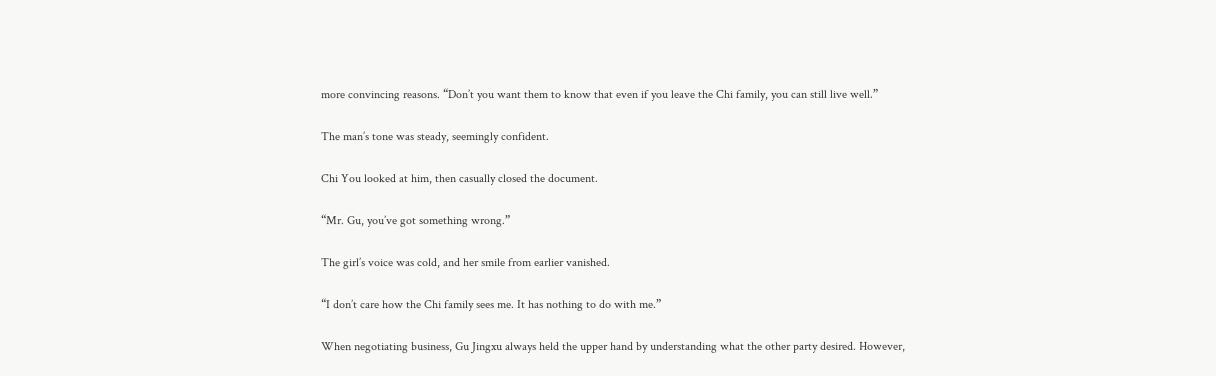more convincing reasons. “Don’t you want them to know that even if you leave the Chi family, you can still live well.”

The man’s tone was steady, seemingly confident.

Chi You looked at him, then casually closed the document.

“Mr. Gu, you’ve got something wrong.”

The girl’s voice was cold, and her smile from earlier vanished.

“I don’t care how the Chi family sees me. It has nothing to do with me.”

When negotiating business, Gu Jingxu always held the upper hand by understanding what the other party desired. However,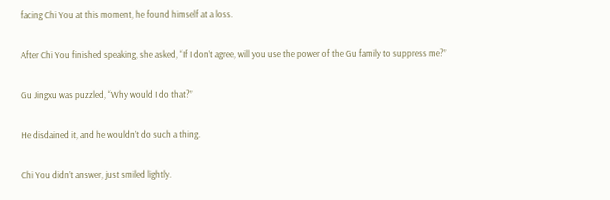facing Chi You at this moment, he found himself at a loss.

After Chi You finished speaking, she asked, “If I don’t agree, will you use the power of the Gu family to suppress me?”

Gu Jingxu was puzzled, “Why would I do that?”

He disdained it, and he wouldn’t do such a thing.

Chi You didn’t answer, just smiled lightly.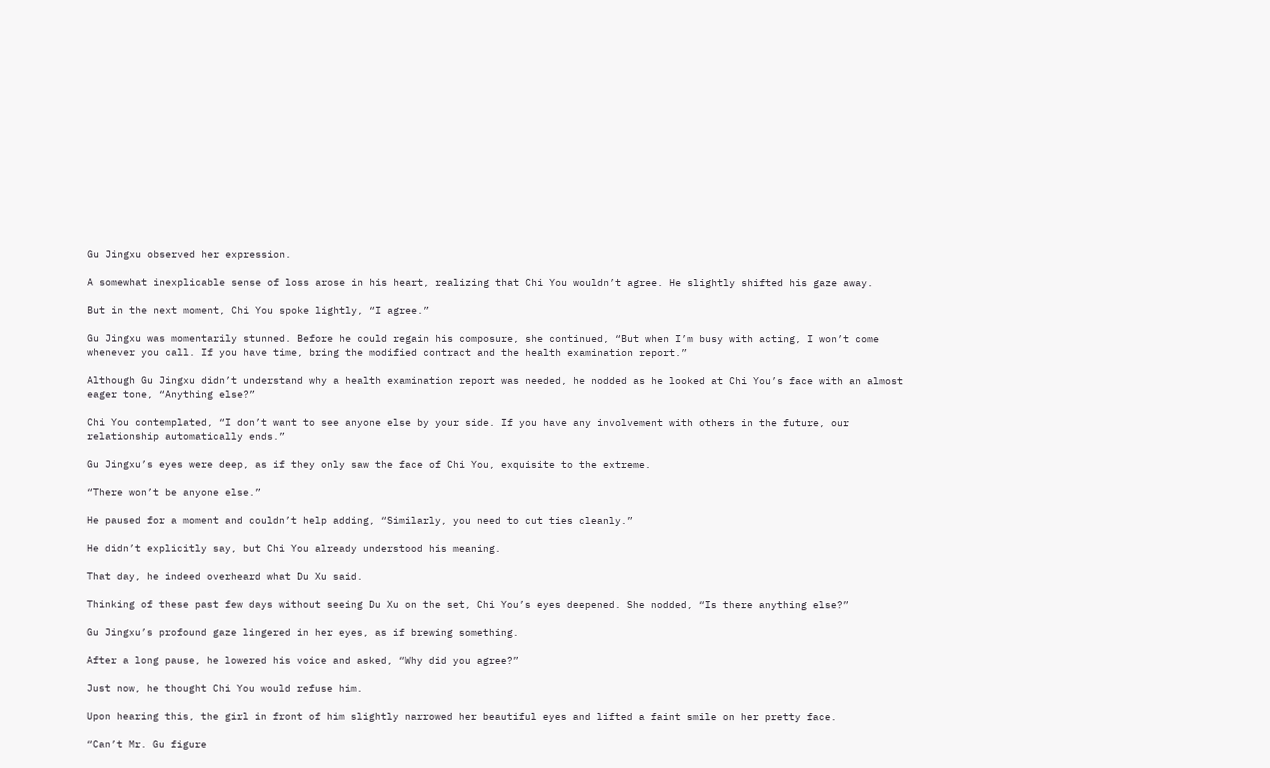Gu Jingxu observed her expression.

A somewhat inexplicable sense of loss arose in his heart, realizing that Chi You wouldn’t agree. He slightly shifted his gaze away.

But in the next moment, Chi You spoke lightly, “I agree.”

Gu Jingxu was momentarily stunned. Before he could regain his composure, she continued, “But when I’m busy with acting, I won’t come whenever you call. If you have time, bring the modified contract and the health examination report.”

Although Gu Jingxu didn’t understand why a health examination report was needed, he nodded as he looked at Chi You’s face with an almost eager tone, “Anything else?”

Chi You contemplated, “I don’t want to see anyone else by your side. If you have any involvement with others in the future, our relationship automatically ends.”

Gu Jingxu’s eyes were deep, as if they only saw the face of Chi You, exquisite to the extreme.

“There won’t be anyone else.”

He paused for a moment and couldn’t help adding, “Similarly, you need to cut ties cleanly.”

He didn’t explicitly say, but Chi You already understood his meaning.

That day, he indeed overheard what Du Xu said.

Thinking of these past few days without seeing Du Xu on the set, Chi You’s eyes deepened. She nodded, “Is there anything else?”

Gu Jingxu’s profound gaze lingered in her eyes, as if brewing something.

After a long pause, he lowered his voice and asked, “Why did you agree?”

Just now, he thought Chi You would refuse him.

Upon hearing this, the girl in front of him slightly narrowed her beautiful eyes and lifted a faint smile on her pretty face.

“Can’t Mr. Gu figure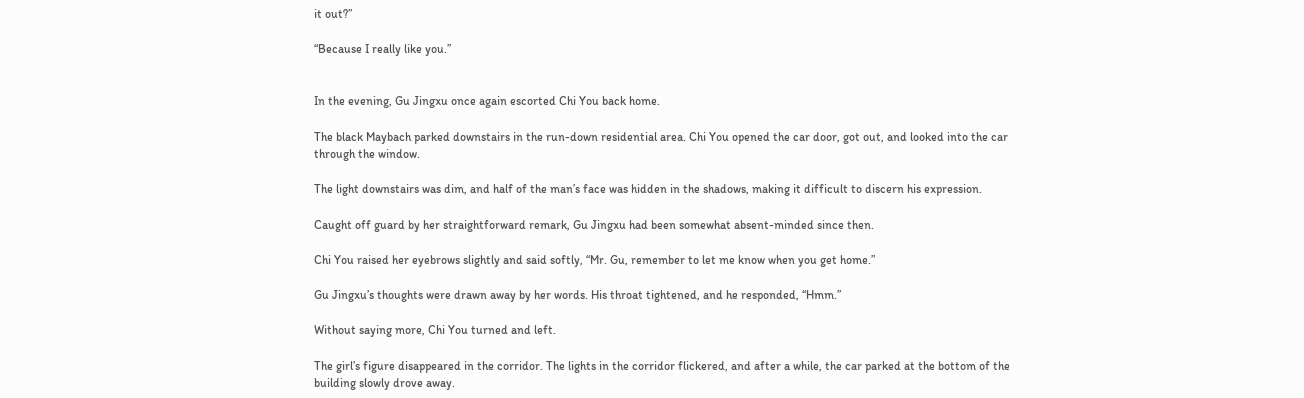it out?”

“Because I really like you.”


In the evening, Gu Jingxu once again escorted Chi You back home.

The black Maybach parked downstairs in the run-down residential area. Chi You opened the car door, got out, and looked into the car through the window.

The light downstairs was dim, and half of the man’s face was hidden in the shadows, making it difficult to discern his expression.

Caught off guard by her straightforward remark, Gu Jingxu had been somewhat absent-minded since then.

Chi You raised her eyebrows slightly and said softly, “Mr. Gu, remember to let me know when you get home.”

Gu Jingxu’s thoughts were drawn away by her words. His throat tightened, and he responded, “Hmm.”

Without saying more, Chi You turned and left.

The girl’s figure disappeared in the corridor. The lights in the corridor flickered, and after a while, the car parked at the bottom of the building slowly drove away.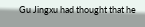Gu Jingxu had thought that he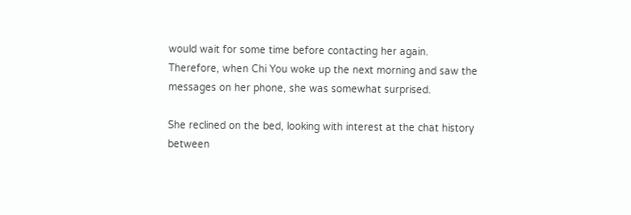would wait for some time before contacting her again. Therefore, when Chi You woke up the next morning and saw the messages on her phone, she was somewhat surprised.

She reclined on the bed, looking with interest at the chat history between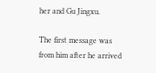her and Gu Jingxu.

The first message was from him after he arrived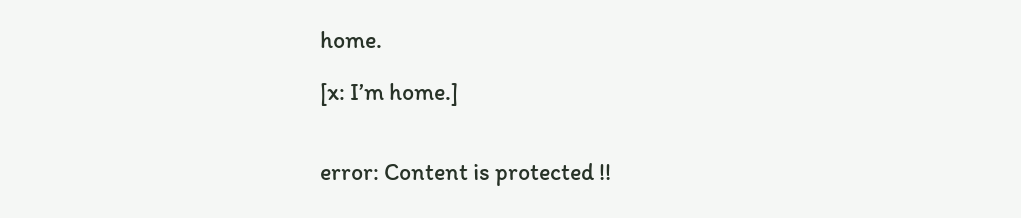home.

[x: I’m home.]


error: Content is protected !!